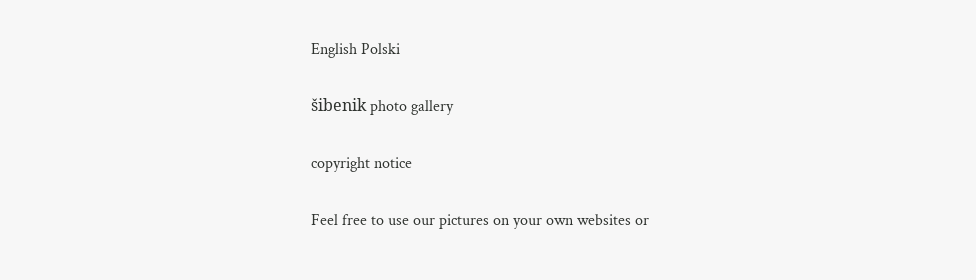English Polski

šibenik photo gallery

copyright notice

Feel free to use our pictures on your own websites or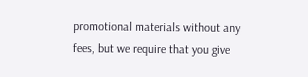promotional materials without any fees, but we require that you give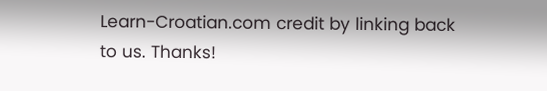Learn-Croatian.com credit by linking back to us. Thanks!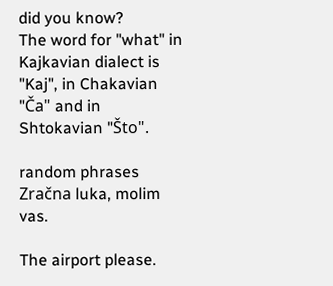did you know?
The word for "what" in Kajkavian dialect is "Kaj", in Chakavian "Ča" and in Shtokavian "Što".

random phrases
Zračna luka, molim vas.

The airport please.